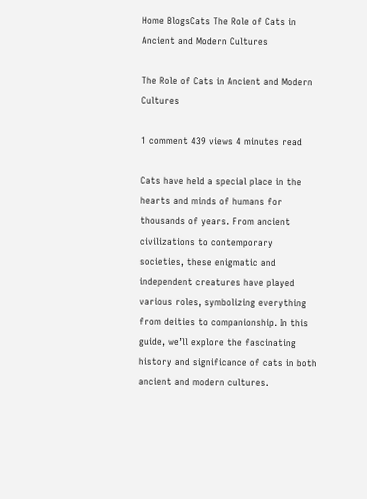Home BlogsCats The Role of Cats in Ancient and Modern Cultures

The Role of Cats in Ancient and Modern Cultures

1 comment 439 views 4 minutes read

Cats have held a special place in the hearts and minds of humans for thousands of years. From ancient civilizations to contemporary societies, these enigmatic and independent creatures have played various roles, symbolizing everything from deities to companionship. In this guide, we’ll explore the fascinating history and significance of cats in both ancient and modern cultures.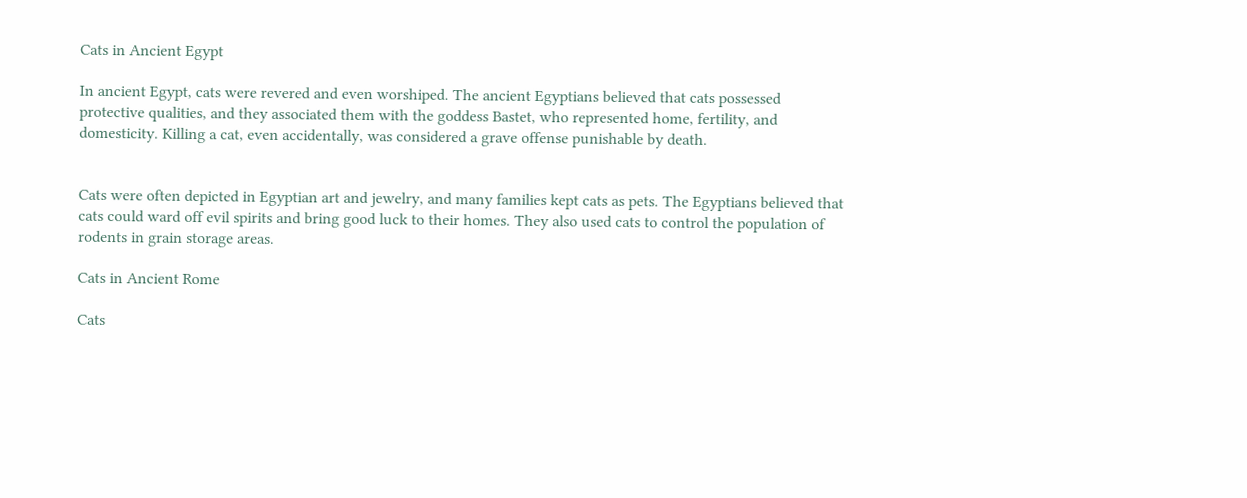Cats in Ancient Egypt

In ancient Egypt, cats were revered and even worshiped. The ancient Egyptians believed that cats possessed protective qualities, and they associated them with the goddess Bastet, who represented home, fertility, and domesticity. Killing a cat, even accidentally, was considered a grave offense punishable by death.


Cats were often depicted in Egyptian art and jewelry, and many families kept cats as pets. The Egyptians believed that cats could ward off evil spirits and bring good luck to their homes. They also used cats to control the population of rodents in grain storage areas.

Cats in Ancient Rome

Cats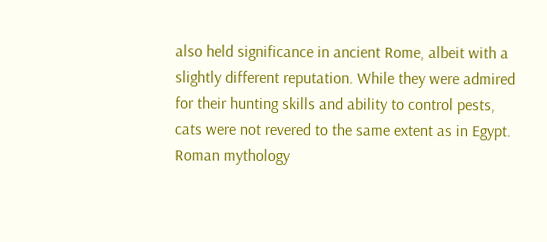also held significance in ancient Rome, albeit with a slightly different reputation. While they were admired for their hunting skills and ability to control pests, cats were not revered to the same extent as in Egypt. Roman mythology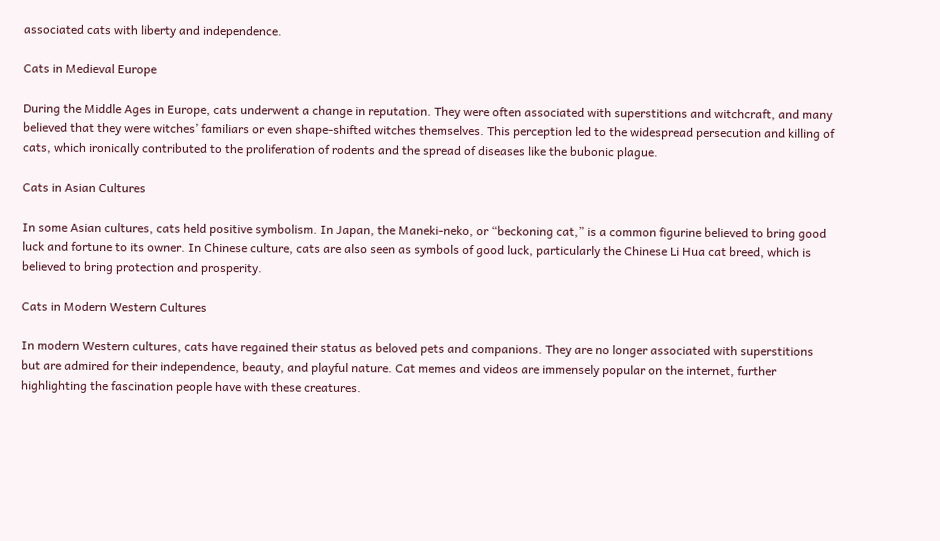associated cats with liberty and independence.

Cats in Medieval Europe

During the Middle Ages in Europe, cats underwent a change in reputation. They were often associated with superstitions and witchcraft, and many believed that they were witches’ familiars or even shape-shifted witches themselves. This perception led to the widespread persecution and killing of cats, which ironically contributed to the proliferation of rodents and the spread of diseases like the bubonic plague.

Cats in Asian Cultures

In some Asian cultures, cats held positive symbolism. In Japan, the Maneki-neko, or “beckoning cat,” is a common figurine believed to bring good luck and fortune to its owner. In Chinese culture, cats are also seen as symbols of good luck, particularly the Chinese Li Hua cat breed, which is believed to bring protection and prosperity.

Cats in Modern Western Cultures

In modern Western cultures, cats have regained their status as beloved pets and companions. They are no longer associated with superstitions but are admired for their independence, beauty, and playful nature. Cat memes and videos are immensely popular on the internet, further highlighting the fascination people have with these creatures.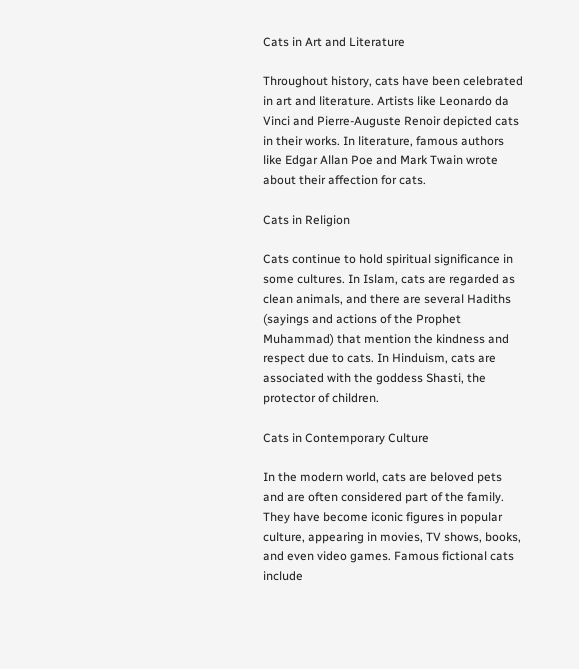Cats in Art and Literature

Throughout history, cats have been celebrated in art and literature. Artists like Leonardo da Vinci and Pierre-Auguste Renoir depicted cats in their works. In literature, famous authors like Edgar Allan Poe and Mark Twain wrote about their affection for cats.

Cats in Religion

Cats continue to hold spiritual significance in some cultures. In Islam, cats are regarded as clean animals, and there are several Hadiths (sayings and actions of the Prophet Muhammad) that mention the kindness and respect due to cats. In Hinduism, cats are associated with the goddess Shasti, the protector of children.

Cats in Contemporary Culture

In the modern world, cats are beloved pets and are often considered part of the family. They have become iconic figures in popular culture, appearing in movies, TV shows, books, and even video games. Famous fictional cats include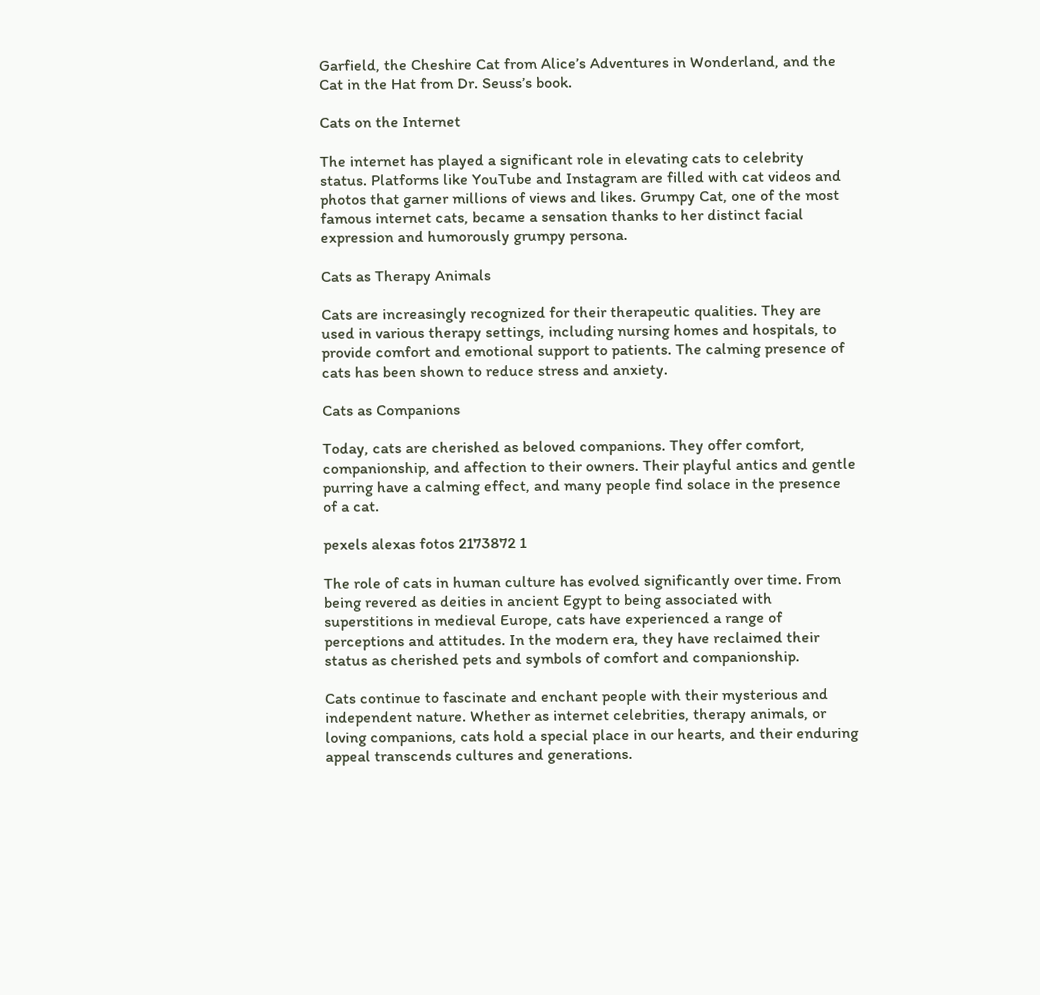Garfield, the Cheshire Cat from Alice’s Adventures in Wonderland, and the Cat in the Hat from Dr. Seuss’s book.

Cats on the Internet

The internet has played a significant role in elevating cats to celebrity status. Platforms like YouTube and Instagram are filled with cat videos and photos that garner millions of views and likes. Grumpy Cat, one of the most famous internet cats, became a sensation thanks to her distinct facial expression and humorously grumpy persona.

Cats as Therapy Animals

Cats are increasingly recognized for their therapeutic qualities. They are used in various therapy settings, including nursing homes and hospitals, to provide comfort and emotional support to patients. The calming presence of cats has been shown to reduce stress and anxiety.

Cats as Companions

Today, cats are cherished as beloved companions. They offer comfort, companionship, and affection to their owners. Their playful antics and gentle purring have a calming effect, and many people find solace in the presence of a cat.

pexels alexas fotos 2173872 1

The role of cats in human culture has evolved significantly over time. From being revered as deities in ancient Egypt to being associated with superstitions in medieval Europe, cats have experienced a range of perceptions and attitudes. In the modern era, they have reclaimed their status as cherished pets and symbols of comfort and companionship.

Cats continue to fascinate and enchant people with their mysterious and independent nature. Whether as internet celebrities, therapy animals, or loving companions, cats hold a special place in our hearts, and their enduring appeal transcends cultures and generations.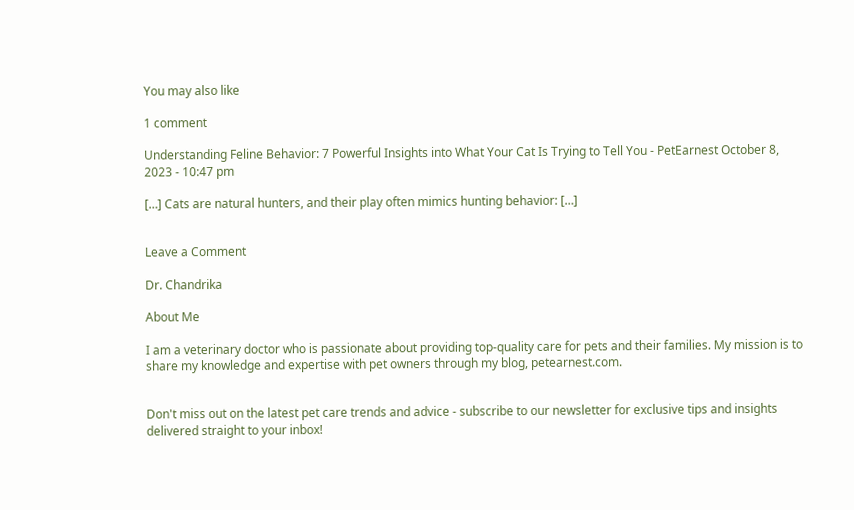You may also like

1 comment

Understanding Feline Behavior: 7 Powerful Insights into What Your Cat Is Trying to Tell You - PetEarnest October 8, 2023 - 10:47 pm

[…] Cats are natural hunters, and their play often mimics hunting behavior: […]


Leave a Comment

Dr. Chandrika

About Me

I am a veterinary doctor who is passionate about providing top-quality care for pets and their families. My mission is to share my knowledge and expertise with pet owners through my blog, petearnest.com.


Don't miss out on the latest pet care trends and advice - subscribe to our newsletter for exclusive tips and insights delivered straight to your inbox!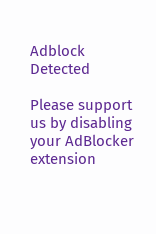Adblock Detected

Please support us by disabling your AdBlocker extension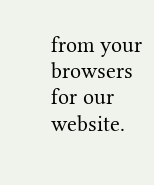from your browsers for our website.